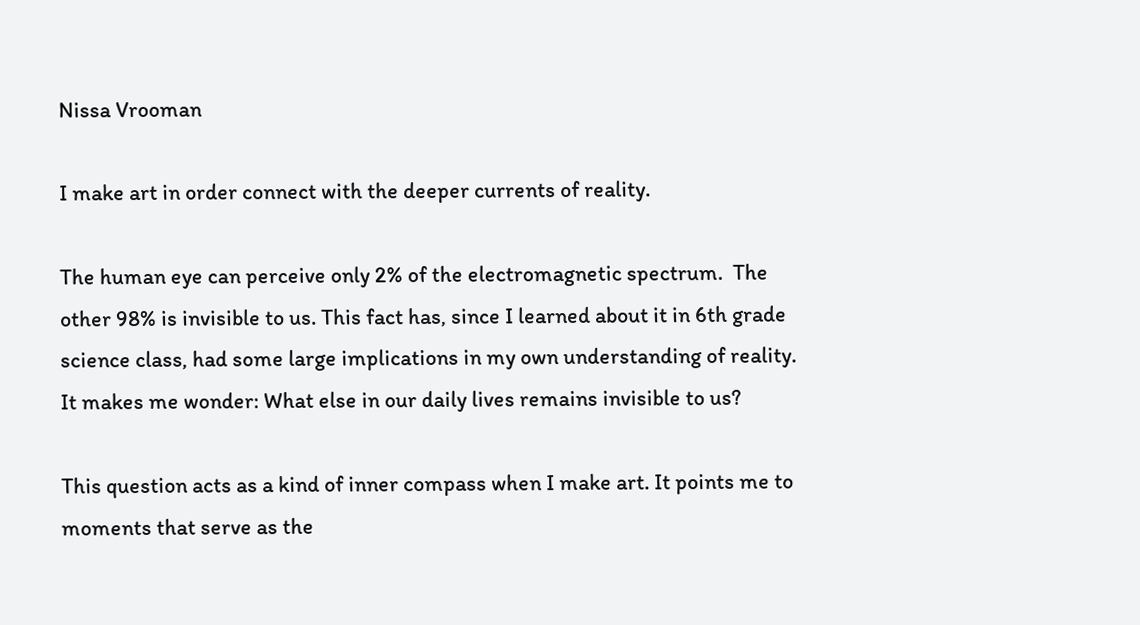Nissa Vrooman

I make art in order connect with the deeper currents of reality.

The human eye can perceive only 2% of the electromagnetic spectrum.  The other 98% is invisible to us. This fact has, since I learned about it in 6th grade science class, had some large implications in my own understanding of reality.  It makes me wonder: What else in our daily lives remains invisible to us?

This question acts as a kind of inner compass when I make art. It points me to moments that serve as the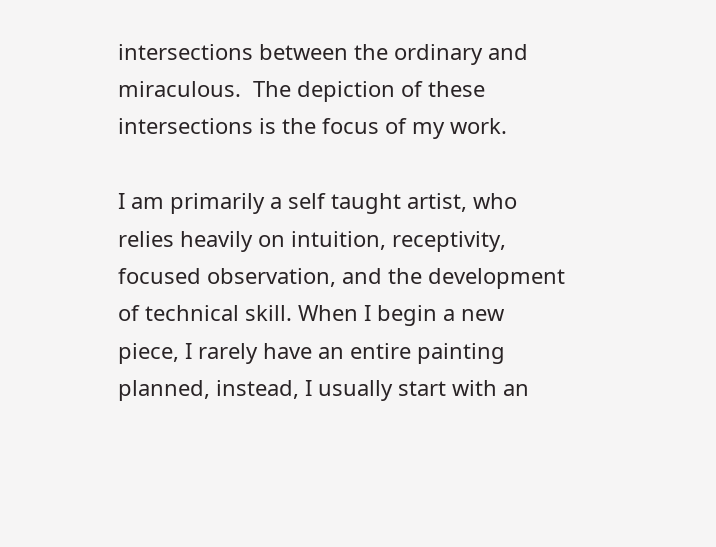intersections between the ordinary and miraculous.  The depiction of these intersections is the focus of my work.

I am primarily a self taught artist, who relies heavily on intuition, receptivity, focused observation, and the development of technical skill. When I begin a new piece, I rarely have an entire painting planned, instead, I usually start with an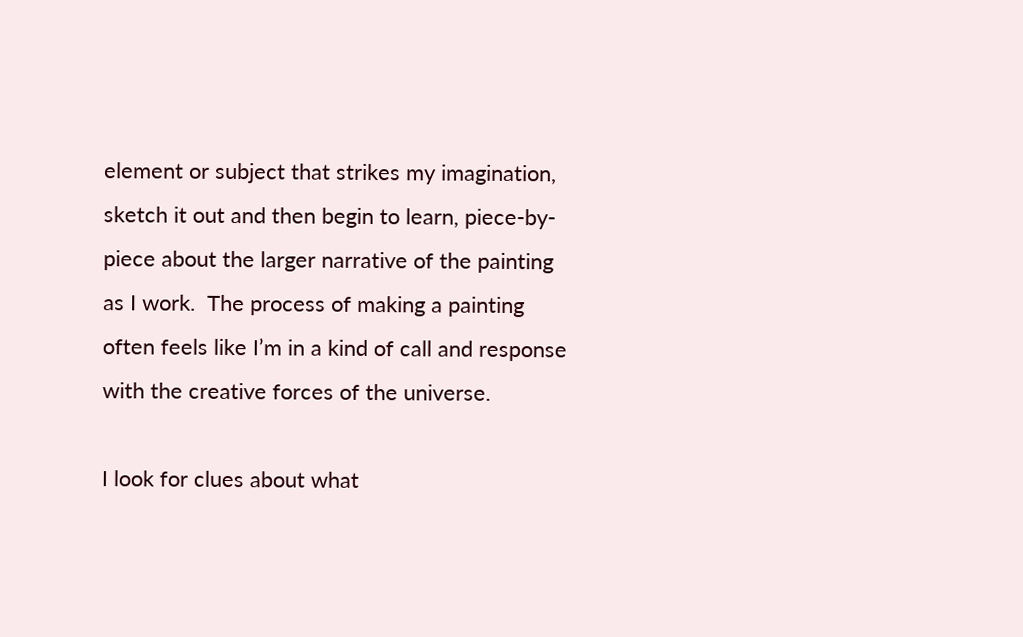element or subject that strikes my imagination, sketch it out and then begin to learn, piece-by-piece about the larger narrative of the painting as I work.  The process of making a painting often feels like I’m in a kind of call and response with the creative forces of the universe.

I look for clues about what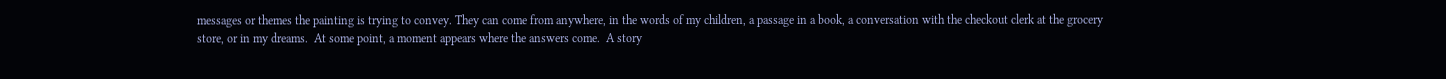messages or themes the painting is trying to convey. They can come from anywhere, in the words of my children, a passage in a book, a conversation with the checkout clerk at the grocery store, or in my dreams.  At some point, a moment appears where the answers come.  A story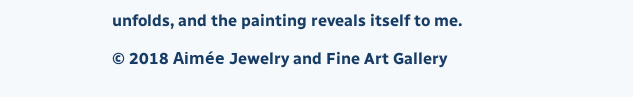unfolds, and the painting reveals itself to me.

© 2018 Aimée Jewelry and Fine Art Gallery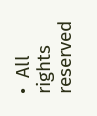•  All rights reserved